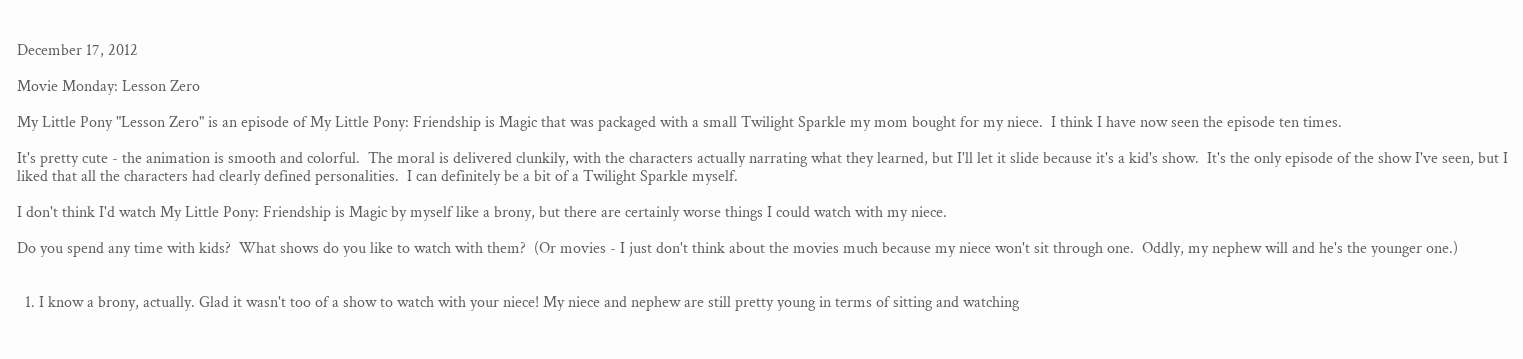December 17, 2012

Movie Monday: Lesson Zero

My Little Pony "Lesson Zero" is an episode of My Little Pony: Friendship is Magic that was packaged with a small Twilight Sparkle my mom bought for my niece.  I think I have now seen the episode ten times.

It's pretty cute - the animation is smooth and colorful.  The moral is delivered clunkily, with the characters actually narrating what they learned, but I'll let it slide because it's a kid's show.  It's the only episode of the show I've seen, but I liked that all the characters had clearly defined personalities.  I can definitely be a bit of a Twilight Sparkle myself.

I don't think I'd watch My Little Pony: Friendship is Magic by myself like a brony, but there are certainly worse things I could watch with my niece.

Do you spend any time with kids?  What shows do you like to watch with them?  (Or movies - I just don't think about the movies much because my niece won't sit through one.  Oddly, my nephew will and he's the younger one.)


  1. I know a brony, actually. Glad it wasn't too of a show to watch with your niece! My niece and nephew are still pretty young in terms of sitting and watching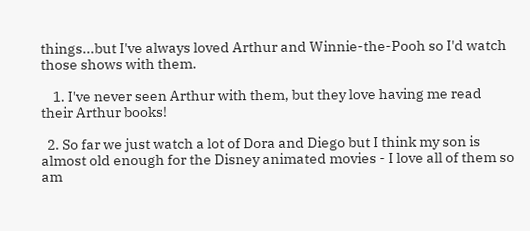things...but I've always loved Arthur and Winnie-the-Pooh so I'd watch those shows with them.

    1. I've never seen Arthur with them, but they love having me read their Arthur books!

  2. So far we just watch a lot of Dora and Diego but I think my son is almost old enough for the Disney animated movies - I love all of them so am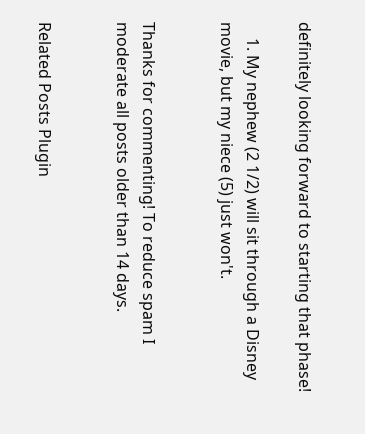definitely looking forward to starting that phase!

    1. My nephew (2 1/2) will sit through a Disney movie, but my niece (5) just won't.


Thanks for commenting! To reduce spam I moderate all posts older than 14 days.


Related Posts Plugin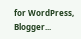for WordPress, Blogger...